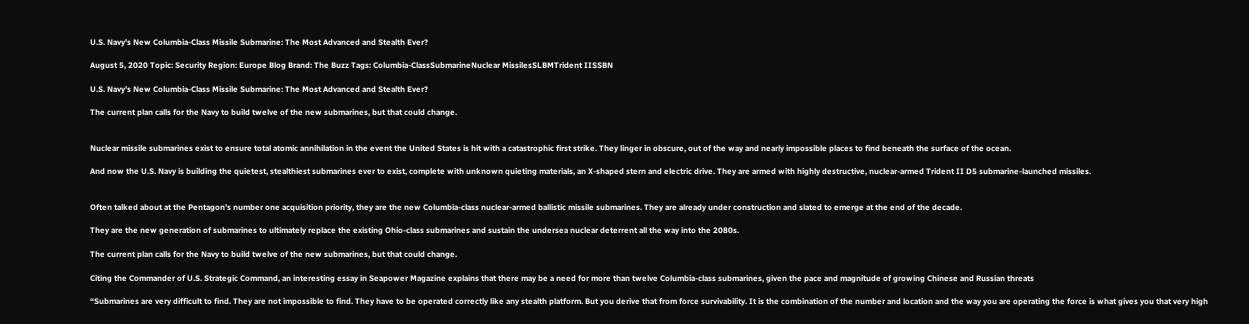U.S. Navy's New Columbia-Class Missile Submarine: The Most Advanced and Stealth Ever?

August 5, 2020 Topic: Security Region: Europe Blog Brand: The Buzz Tags: Columbia-ClassSubmarineNuclear MissilesSLBMTrident IISSBN

U.S. Navy's New Columbia-Class Missile Submarine: The Most Advanced and Stealth Ever?

The current plan calls for the Navy to build twelve of the new submarines, but that could change.


Nuclear missile submarines exist to ensure total atomic annihilation in the event the United States is hit with a catastrophic first strike. They linger in obscure, out of the way and nearly impossible places to find beneath the surface of the ocean.

And now the U.S. Navy is building the quietest, stealthiest submarines ever to exist, complete with unknown quieting materials, an X-shaped stern and electric drive. They are armed with highly destructive, nuclear-armed Trident II D5 submarine-launched missiles.


Often talked about at the Pentagon’s number one acquisition priority, they are the new Columbia-class nuclear-armed ballistic missile submarines. They are already under construction and slated to emerge at the end of the decade.

They are the new generation of submarines to ultimately replace the existing Ohio-class submarines and sustain the undersea nuclear deterrent all the way into the 2080s.

The current plan calls for the Navy to build twelve of the new submarines, but that could change.

Citing the Commander of U.S. Strategic Command, an interesting essay in Seapower Magazine explains that there may be a need for more than twelve Columbia-class submarines, given the pace and magnitude of growing Chinese and Russian threats

“Submarines are very difficult to find. They are not impossible to find. They have to be operated correctly like any stealth platform. But you derive that from force survivability. It is the combination of the number and location and the way you are operating the force is what gives you that very high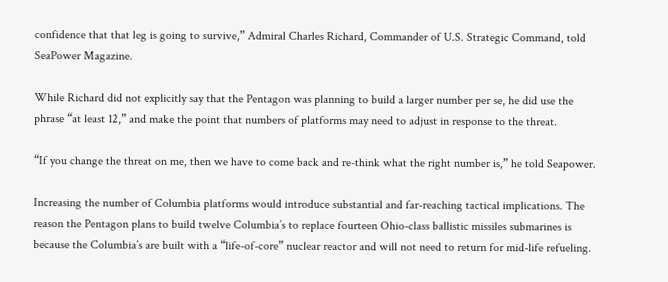confidence that that leg is going to survive,” Admiral Charles Richard, Commander of U.S. Strategic Command, told SeaPower Magazine.

While Richard did not explicitly say that the Pentagon was planning to build a larger number per se, he did use the phrase “at least 12,” and make the point that numbers of platforms may need to adjust in response to the threat.

“If you change the threat on me, then we have to come back and re-think what the right number is,” he told Seapower.

Increasing the number of Columbia platforms would introduce substantial and far-reaching tactical implications. The reason the Pentagon plans to build twelve Columbia’s to replace fourteen Ohio-class ballistic missiles submarines is because the Columbia’s are built with a “life-of-core” nuclear reactor and will not need to return for mid-life refueling.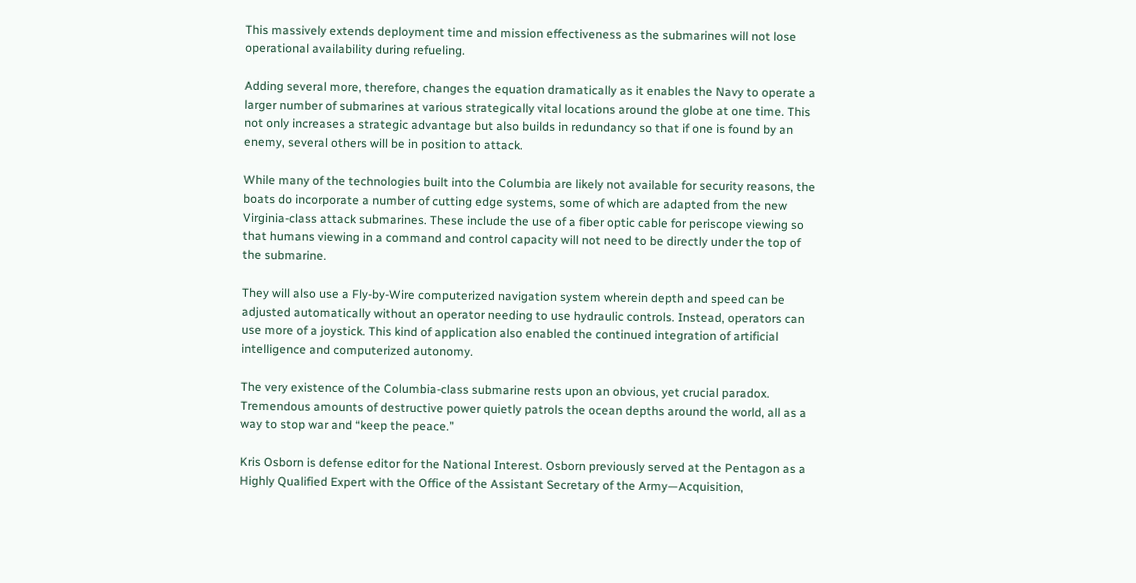This massively extends deployment time and mission effectiveness as the submarines will not lose operational availability during refueling.

Adding several more, therefore, changes the equation dramatically as it enables the Navy to operate a larger number of submarines at various strategically vital locations around the globe at one time. This not only increases a strategic advantage but also builds in redundancy so that if one is found by an enemy, several others will be in position to attack.

While many of the technologies built into the Columbia are likely not available for security reasons, the boats do incorporate a number of cutting edge systems, some of which are adapted from the new Virginia-class attack submarines. These include the use of a fiber optic cable for periscope viewing so that humans viewing in a command and control capacity will not need to be directly under the top of the submarine.

They will also use a Fly-by-Wire computerized navigation system wherein depth and speed can be adjusted automatically without an operator needing to use hydraulic controls. Instead, operators can use more of a joystick. This kind of application also enabled the continued integration of artificial intelligence and computerized autonomy.

The very existence of the Columbia-class submarine rests upon an obvious, yet crucial paradox. Tremendous amounts of destructive power quietly patrols the ocean depths around the world, all as a way to stop war and “keep the peace.”

Kris Osborn is defense editor for the National Interest. Osborn previously served at the Pentagon as a Highly Qualified Expert with the Office of the Assistant Secretary of the Army—Acquisition,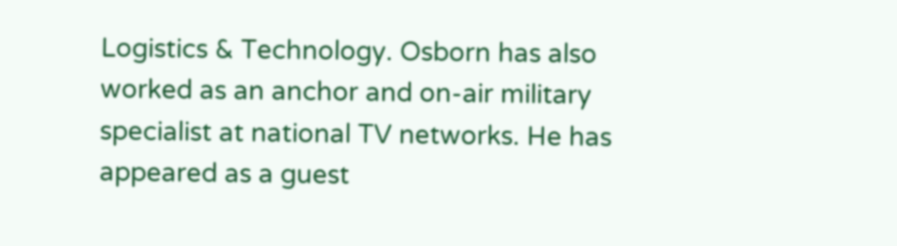Logistics & Technology. Osborn has also worked as an anchor and on-air military specialist at national TV networks. He has appeared as a guest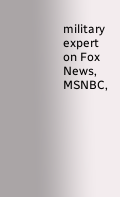military expert on Fox News, MSNBC,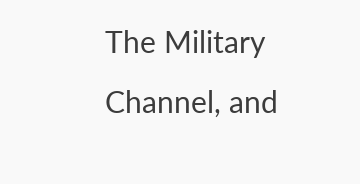The Military Channel, and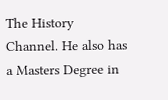The History Channel. He also has a Masters Degree in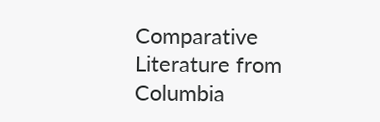Comparative Literature from Columbia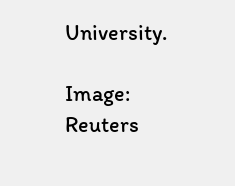University.

Image: Reuters